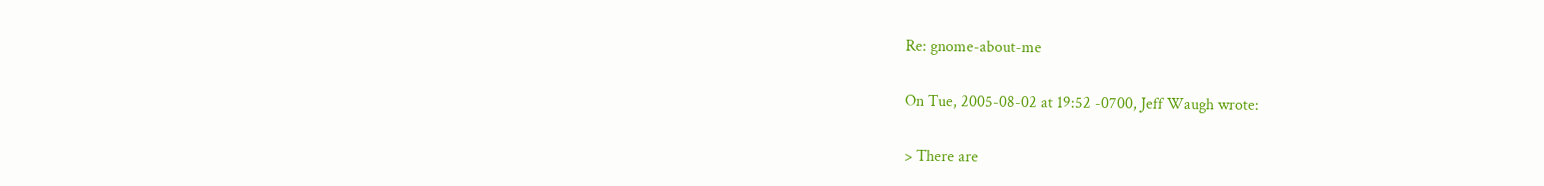Re: gnome-about-me

On Tue, 2005-08-02 at 19:52 -0700, Jeff Waugh wrote:

> There are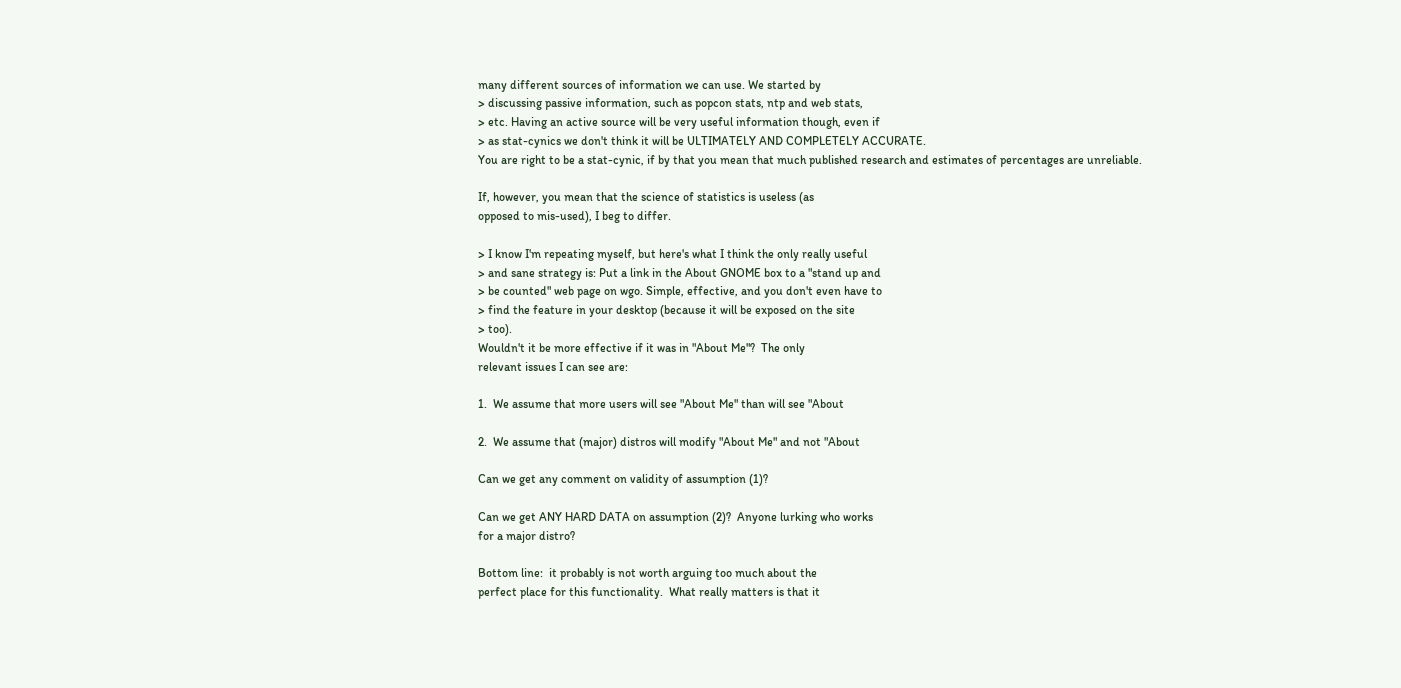many different sources of information we can use. We started by
> discussing passive information, such as popcon stats, ntp and web stats,
> etc. Having an active source will be very useful information though, even if
> as stat-cynics we don't think it will be ULTIMATELY AND COMPLETELY ACCURATE.
You are right to be a stat-cynic, if by that you mean that much published research and estimates of percentages are unreliable.

If, however, you mean that the science of statistics is useless (as
opposed to mis-used), I beg to differ.

> I know I'm repeating myself, but here's what I think the only really useful
> and sane strategy is: Put a link in the About GNOME box to a "stand up and
> be counted" web page on wgo. Simple, effective, and you don't even have to
> find the feature in your desktop (because it will be exposed on the site
> too).
Wouldn't it be more effective if it was in "About Me"?  The only
relevant issues I can see are:

1.  We assume that more users will see "About Me" than will see "About

2.  We assume that (major) distros will modify "About Me" and not "About

Can we get any comment on validity of assumption (1)?

Can we get ANY HARD DATA on assumption (2)?  Anyone lurking who works
for a major distro?

Bottom line:  it probably is not worth arguing too much about the
perfect place for this functionality.  What really matters is that it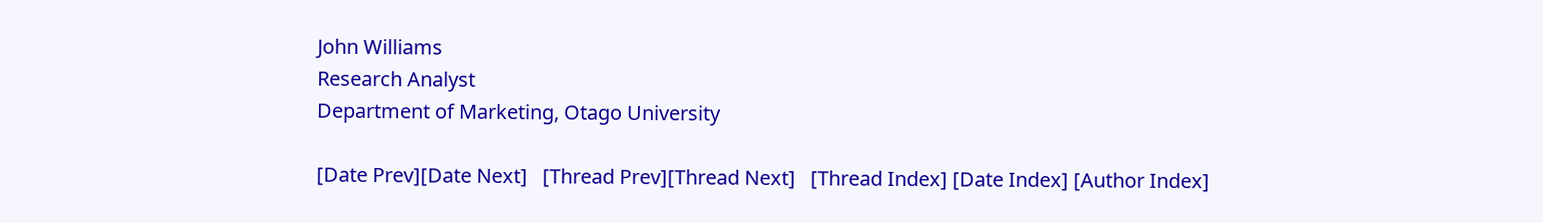John Williams
Research Analyst
Department of Marketing, Otago University

[Date Prev][Date Next]   [Thread Prev][Thread Next]   [Thread Index] [Date Index] [Author Index]